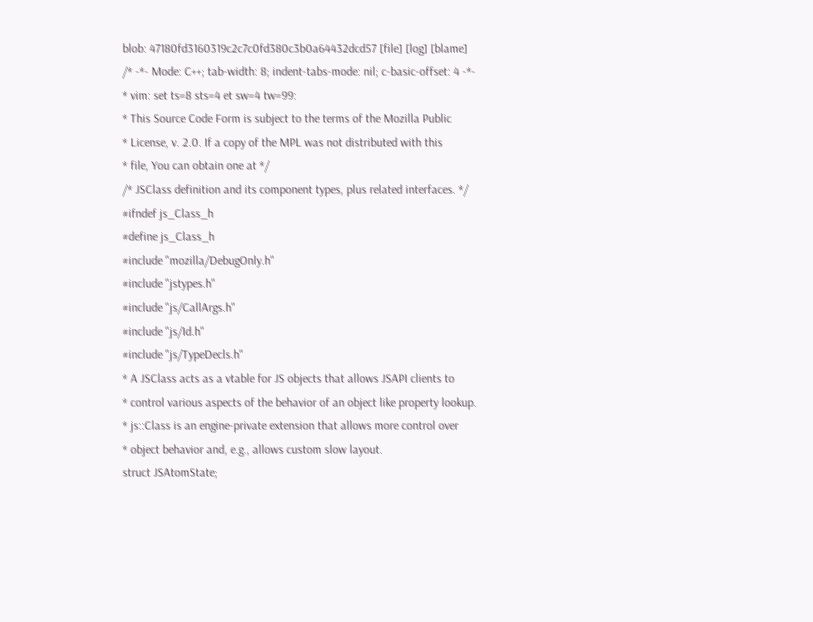blob: 47180fd3160319c2c7c0fd380c3b0a64432dcd57 [file] [log] [blame]
/* -*- Mode: C++; tab-width: 8; indent-tabs-mode: nil; c-basic-offset: 4 -*-
* vim: set ts=8 sts=4 et sw=4 tw=99:
* This Source Code Form is subject to the terms of the Mozilla Public
* License, v. 2.0. If a copy of the MPL was not distributed with this
* file, You can obtain one at */
/* JSClass definition and its component types, plus related interfaces. */
#ifndef js_Class_h
#define js_Class_h
#include "mozilla/DebugOnly.h"
#include "jstypes.h"
#include "js/CallArgs.h"
#include "js/Id.h"
#include "js/TypeDecls.h"
* A JSClass acts as a vtable for JS objects that allows JSAPI clients to
* control various aspects of the behavior of an object like property lookup.
* js::Class is an engine-private extension that allows more control over
* object behavior and, e.g., allows custom slow layout.
struct JSAtomState;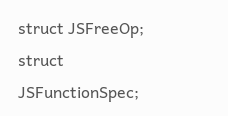struct JSFreeOp;
struct JSFunctionSpec;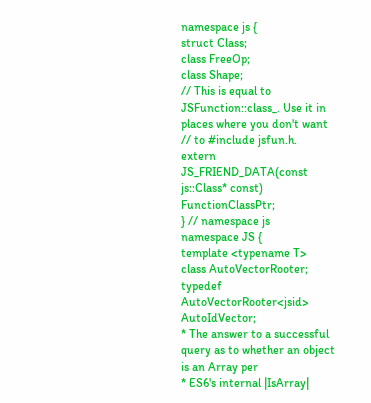namespace js {
struct Class;
class FreeOp;
class Shape;
// This is equal to JSFunction::class_. Use it in places where you don't want
// to #include jsfun.h.
extern JS_FRIEND_DATA(const js::Class* const) FunctionClassPtr;
} // namespace js
namespace JS {
template <typename T>
class AutoVectorRooter;
typedef AutoVectorRooter<jsid> AutoIdVector;
* The answer to a successful query as to whether an object is an Array per
* ES6's internal |IsArray|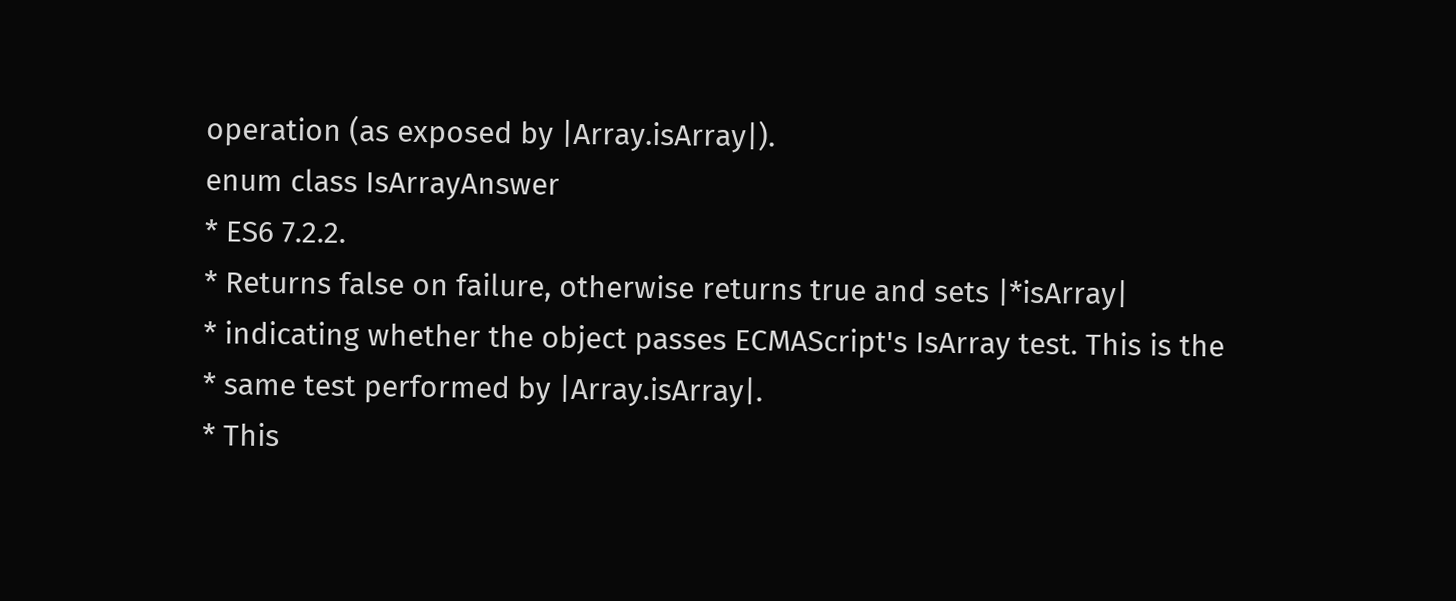operation (as exposed by |Array.isArray|).
enum class IsArrayAnswer
* ES6 7.2.2.
* Returns false on failure, otherwise returns true and sets |*isArray|
* indicating whether the object passes ECMAScript's IsArray test. This is the
* same test performed by |Array.isArray|.
* This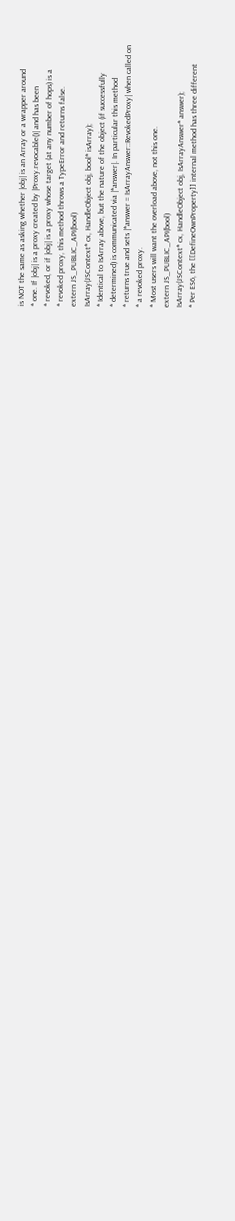is NOT the same as asking whether |obj| is an Array or a wrapper around
* one. If |obj| is a proxy created by |Proxy.revocable()| and has been
* revoked, or if |obj| is a proxy whose target (at any number of hops) is a
* revoked proxy, this method throws a TypeError and returns false.
extern JS_PUBLIC_API(bool)
IsArray(JSContext* cx, HandleObject obj, bool* isArray);
* Identical to IsArray above, but the nature of the object (if successfully
* determined) is communicated via |*answer|. In particular this method
* returns true and sets |*answer = IsArrayAnswer::RevokedProxy| when called on
* a revoked proxy.
* Most users will want the overload above, not this one.
extern JS_PUBLIC_API(bool)
IsArray(JSContext* cx, HandleObject obj, IsArrayAnswer* answer);
* Per ES6, the [[DefineOwnProperty]] internal method has three different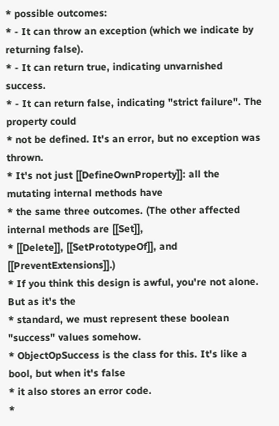* possible outcomes:
* - It can throw an exception (which we indicate by returning false).
* - It can return true, indicating unvarnished success.
* - It can return false, indicating "strict failure". The property could
* not be defined. It's an error, but no exception was thrown.
* It's not just [[DefineOwnProperty]]: all the mutating internal methods have
* the same three outcomes. (The other affected internal methods are [[Set]],
* [[Delete]], [[SetPrototypeOf]], and [[PreventExtensions]].)
* If you think this design is awful, you're not alone. But as it's the
* standard, we must represent these boolean "success" values somehow.
* ObjectOpSuccess is the class for this. It's like a bool, but when it's false
* it also stores an error code.
*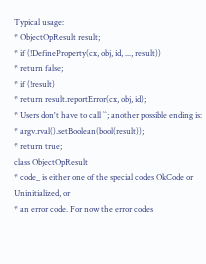Typical usage:
* ObjectOpResult result;
* if (!DefineProperty(cx, obj, id, ..., result))
* return false;
* if (!result)
* return result.reportError(cx, obj, id);
* Users don't have to call ``; another possible ending is:
* argv.rval().setBoolean(bool(result));
* return true;
class ObjectOpResult
* code_ is either one of the special codes OkCode or Uninitialized, or
* an error code. For now the error codes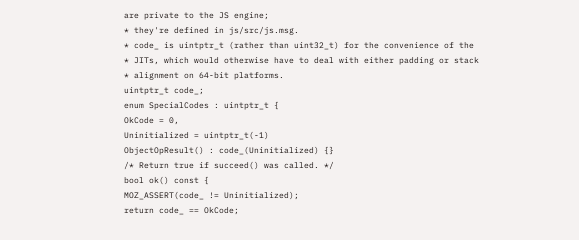are private to the JS engine;
* they're defined in js/src/js.msg.
* code_ is uintptr_t (rather than uint32_t) for the convenience of the
* JITs, which would otherwise have to deal with either padding or stack
* alignment on 64-bit platforms.
uintptr_t code_;
enum SpecialCodes : uintptr_t {
OkCode = 0,
Uninitialized = uintptr_t(-1)
ObjectOpResult() : code_(Uninitialized) {}
/* Return true if succeed() was called. */
bool ok() const {
MOZ_ASSERT(code_ != Uninitialized);
return code_ == OkCode;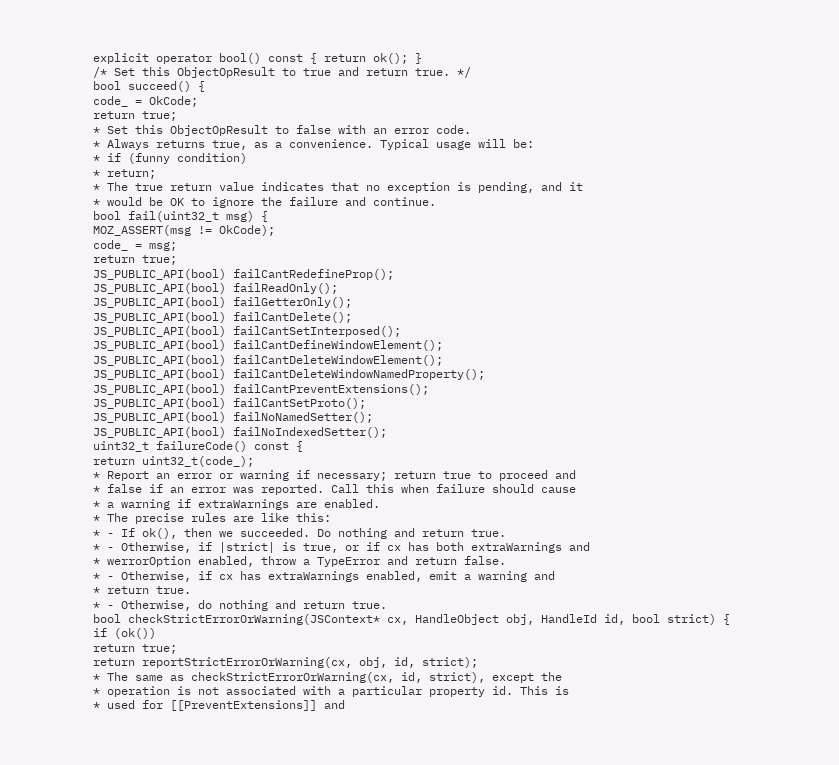explicit operator bool() const { return ok(); }
/* Set this ObjectOpResult to true and return true. */
bool succeed() {
code_ = OkCode;
return true;
* Set this ObjectOpResult to false with an error code.
* Always returns true, as a convenience. Typical usage will be:
* if (funny condition)
* return;
* The true return value indicates that no exception is pending, and it
* would be OK to ignore the failure and continue.
bool fail(uint32_t msg) {
MOZ_ASSERT(msg != OkCode);
code_ = msg;
return true;
JS_PUBLIC_API(bool) failCantRedefineProp();
JS_PUBLIC_API(bool) failReadOnly();
JS_PUBLIC_API(bool) failGetterOnly();
JS_PUBLIC_API(bool) failCantDelete();
JS_PUBLIC_API(bool) failCantSetInterposed();
JS_PUBLIC_API(bool) failCantDefineWindowElement();
JS_PUBLIC_API(bool) failCantDeleteWindowElement();
JS_PUBLIC_API(bool) failCantDeleteWindowNamedProperty();
JS_PUBLIC_API(bool) failCantPreventExtensions();
JS_PUBLIC_API(bool) failCantSetProto();
JS_PUBLIC_API(bool) failNoNamedSetter();
JS_PUBLIC_API(bool) failNoIndexedSetter();
uint32_t failureCode() const {
return uint32_t(code_);
* Report an error or warning if necessary; return true to proceed and
* false if an error was reported. Call this when failure should cause
* a warning if extraWarnings are enabled.
* The precise rules are like this:
* - If ok(), then we succeeded. Do nothing and return true.
* - Otherwise, if |strict| is true, or if cx has both extraWarnings and
* werrorOption enabled, throw a TypeError and return false.
* - Otherwise, if cx has extraWarnings enabled, emit a warning and
* return true.
* - Otherwise, do nothing and return true.
bool checkStrictErrorOrWarning(JSContext* cx, HandleObject obj, HandleId id, bool strict) {
if (ok())
return true;
return reportStrictErrorOrWarning(cx, obj, id, strict);
* The same as checkStrictErrorOrWarning(cx, id, strict), except the
* operation is not associated with a particular property id. This is
* used for [[PreventExtensions]] and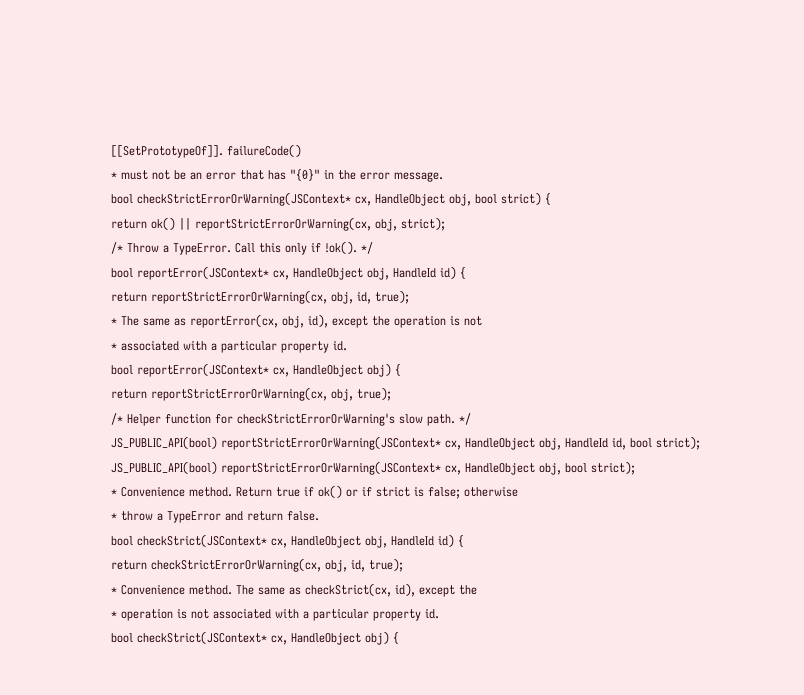[[SetPrototypeOf]]. failureCode()
* must not be an error that has "{0}" in the error message.
bool checkStrictErrorOrWarning(JSContext* cx, HandleObject obj, bool strict) {
return ok() || reportStrictErrorOrWarning(cx, obj, strict);
/* Throw a TypeError. Call this only if !ok(). */
bool reportError(JSContext* cx, HandleObject obj, HandleId id) {
return reportStrictErrorOrWarning(cx, obj, id, true);
* The same as reportError(cx, obj, id), except the operation is not
* associated with a particular property id.
bool reportError(JSContext* cx, HandleObject obj) {
return reportStrictErrorOrWarning(cx, obj, true);
/* Helper function for checkStrictErrorOrWarning's slow path. */
JS_PUBLIC_API(bool) reportStrictErrorOrWarning(JSContext* cx, HandleObject obj, HandleId id, bool strict);
JS_PUBLIC_API(bool) reportStrictErrorOrWarning(JSContext* cx, HandleObject obj, bool strict);
* Convenience method. Return true if ok() or if strict is false; otherwise
* throw a TypeError and return false.
bool checkStrict(JSContext* cx, HandleObject obj, HandleId id) {
return checkStrictErrorOrWarning(cx, obj, id, true);
* Convenience method. The same as checkStrict(cx, id), except the
* operation is not associated with a particular property id.
bool checkStrict(JSContext* cx, HandleObject obj) {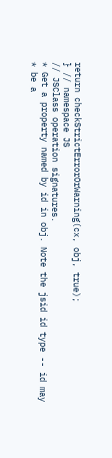return checkStrictErrorOrWarning(cx, obj, true);
} // namespace JS
// JSClass operation signatures.
* Get a property named by id in obj. Note the jsid id type -- id may
* be a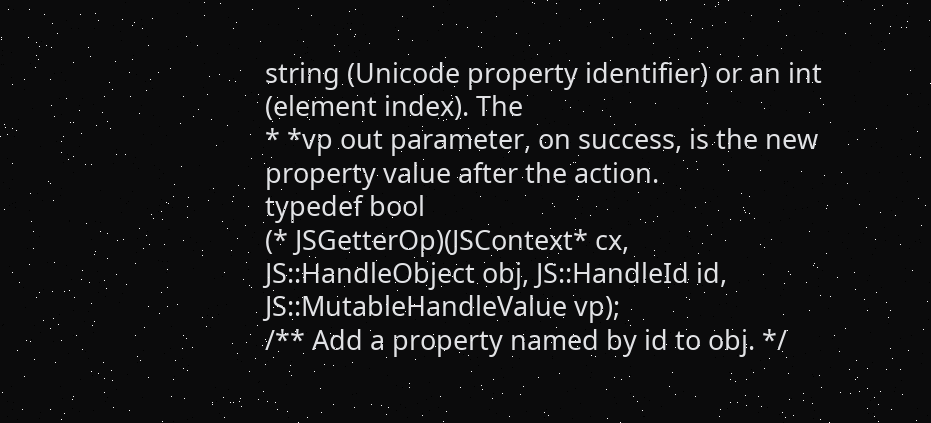string (Unicode property identifier) or an int (element index). The
* *vp out parameter, on success, is the new property value after the action.
typedef bool
(* JSGetterOp)(JSContext* cx, JS::HandleObject obj, JS::HandleId id,
JS::MutableHandleValue vp);
/** Add a property named by id to obj. */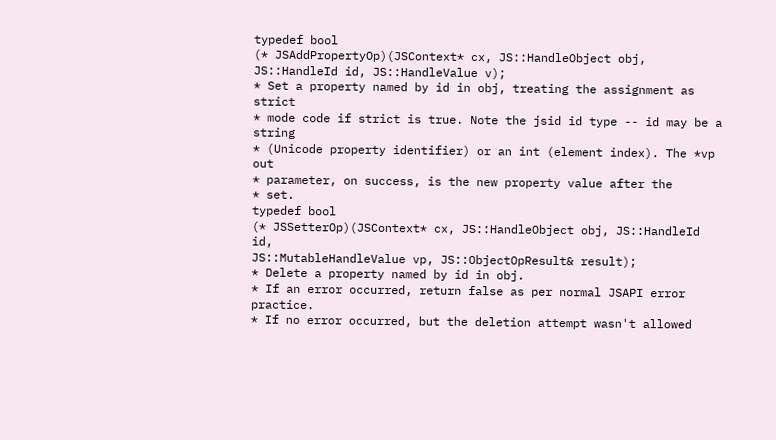typedef bool
(* JSAddPropertyOp)(JSContext* cx, JS::HandleObject obj, JS::HandleId id, JS::HandleValue v);
* Set a property named by id in obj, treating the assignment as strict
* mode code if strict is true. Note the jsid id type -- id may be a string
* (Unicode property identifier) or an int (element index). The *vp out
* parameter, on success, is the new property value after the
* set.
typedef bool
(* JSSetterOp)(JSContext* cx, JS::HandleObject obj, JS::HandleId id,
JS::MutableHandleValue vp, JS::ObjectOpResult& result);
* Delete a property named by id in obj.
* If an error occurred, return false as per normal JSAPI error practice.
* If no error occurred, but the deletion attempt wasn't allowed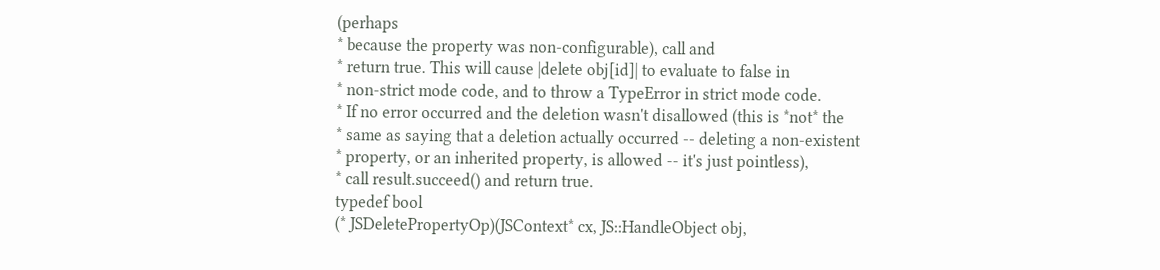(perhaps
* because the property was non-configurable), call and
* return true. This will cause |delete obj[id]| to evaluate to false in
* non-strict mode code, and to throw a TypeError in strict mode code.
* If no error occurred and the deletion wasn't disallowed (this is *not* the
* same as saying that a deletion actually occurred -- deleting a non-existent
* property, or an inherited property, is allowed -- it's just pointless),
* call result.succeed() and return true.
typedef bool
(* JSDeletePropertyOp)(JSContext* cx, JS::HandleObject obj,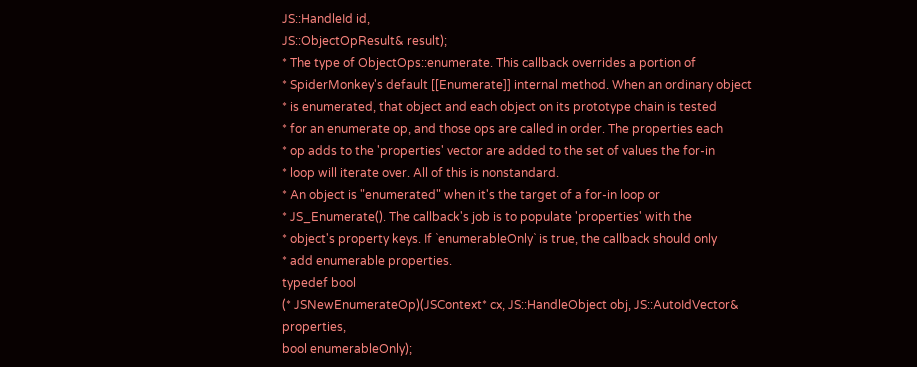JS::HandleId id,
JS::ObjectOpResult& result);
* The type of ObjectOps::enumerate. This callback overrides a portion of
* SpiderMonkey's default [[Enumerate]] internal method. When an ordinary object
* is enumerated, that object and each object on its prototype chain is tested
* for an enumerate op, and those ops are called in order. The properties each
* op adds to the 'properties' vector are added to the set of values the for-in
* loop will iterate over. All of this is nonstandard.
* An object is "enumerated" when it's the target of a for-in loop or
* JS_Enumerate(). The callback's job is to populate 'properties' with the
* object's property keys. If `enumerableOnly` is true, the callback should only
* add enumerable properties.
typedef bool
(* JSNewEnumerateOp)(JSContext* cx, JS::HandleObject obj, JS::AutoIdVector& properties,
bool enumerableOnly);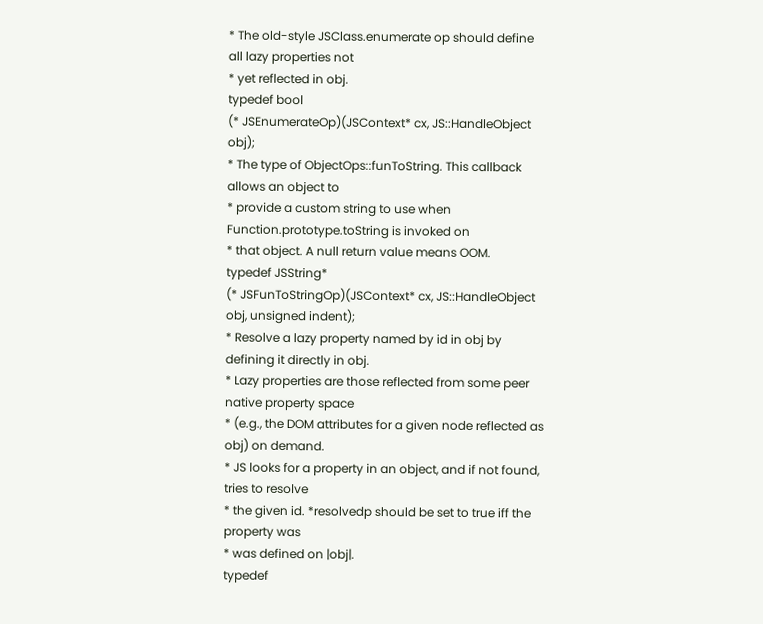* The old-style JSClass.enumerate op should define all lazy properties not
* yet reflected in obj.
typedef bool
(* JSEnumerateOp)(JSContext* cx, JS::HandleObject obj);
* The type of ObjectOps::funToString. This callback allows an object to
* provide a custom string to use when Function.prototype.toString is invoked on
* that object. A null return value means OOM.
typedef JSString*
(* JSFunToStringOp)(JSContext* cx, JS::HandleObject obj, unsigned indent);
* Resolve a lazy property named by id in obj by defining it directly in obj.
* Lazy properties are those reflected from some peer native property space
* (e.g., the DOM attributes for a given node reflected as obj) on demand.
* JS looks for a property in an object, and if not found, tries to resolve
* the given id. *resolvedp should be set to true iff the property was
* was defined on |obj|.
typedef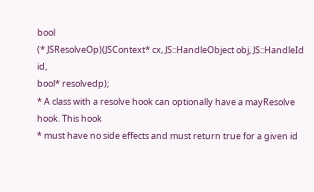bool
(* JSResolveOp)(JSContext* cx, JS::HandleObject obj, JS::HandleId id,
bool* resolvedp);
* A class with a resolve hook can optionally have a mayResolve hook. This hook
* must have no side effects and must return true for a given id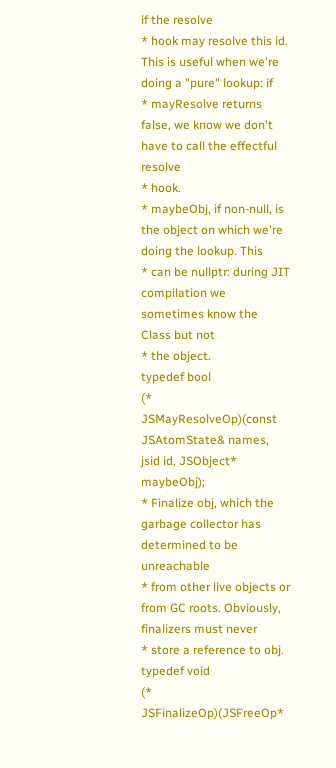if the resolve
* hook may resolve this id. This is useful when we're doing a "pure" lookup: if
* mayResolve returns false, we know we don't have to call the effectful resolve
* hook.
* maybeObj, if non-null, is the object on which we're doing the lookup. This
* can be nullptr: during JIT compilation we sometimes know the Class but not
* the object.
typedef bool
(* JSMayResolveOp)(const JSAtomState& names, jsid id, JSObject* maybeObj);
* Finalize obj, which the garbage collector has determined to be unreachable
* from other live objects or from GC roots. Obviously, finalizers must never
* store a reference to obj.
typedef void
(* JSFinalizeOp)(JSFreeOp*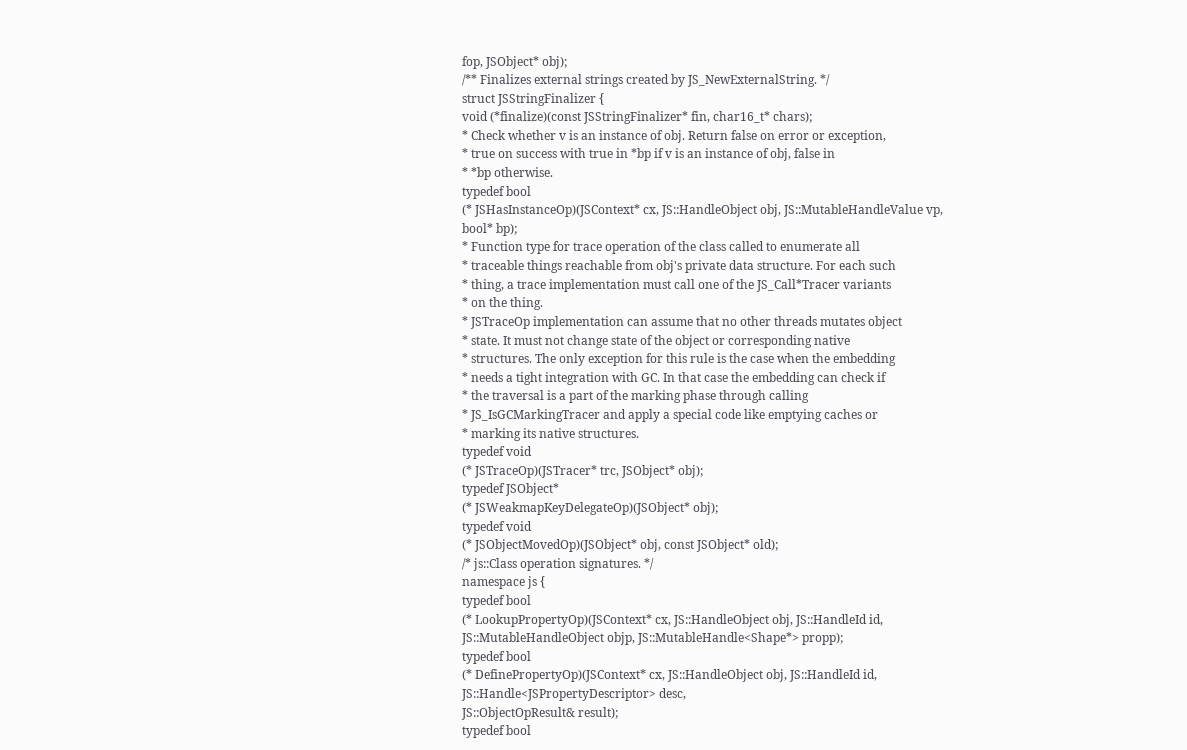fop, JSObject* obj);
/** Finalizes external strings created by JS_NewExternalString. */
struct JSStringFinalizer {
void (*finalize)(const JSStringFinalizer* fin, char16_t* chars);
* Check whether v is an instance of obj. Return false on error or exception,
* true on success with true in *bp if v is an instance of obj, false in
* *bp otherwise.
typedef bool
(* JSHasInstanceOp)(JSContext* cx, JS::HandleObject obj, JS::MutableHandleValue vp,
bool* bp);
* Function type for trace operation of the class called to enumerate all
* traceable things reachable from obj's private data structure. For each such
* thing, a trace implementation must call one of the JS_Call*Tracer variants
* on the thing.
* JSTraceOp implementation can assume that no other threads mutates object
* state. It must not change state of the object or corresponding native
* structures. The only exception for this rule is the case when the embedding
* needs a tight integration with GC. In that case the embedding can check if
* the traversal is a part of the marking phase through calling
* JS_IsGCMarkingTracer and apply a special code like emptying caches or
* marking its native structures.
typedef void
(* JSTraceOp)(JSTracer* trc, JSObject* obj);
typedef JSObject*
(* JSWeakmapKeyDelegateOp)(JSObject* obj);
typedef void
(* JSObjectMovedOp)(JSObject* obj, const JSObject* old);
/* js::Class operation signatures. */
namespace js {
typedef bool
(* LookupPropertyOp)(JSContext* cx, JS::HandleObject obj, JS::HandleId id,
JS::MutableHandleObject objp, JS::MutableHandle<Shape*> propp);
typedef bool
(* DefinePropertyOp)(JSContext* cx, JS::HandleObject obj, JS::HandleId id,
JS::Handle<JSPropertyDescriptor> desc,
JS::ObjectOpResult& result);
typedef bool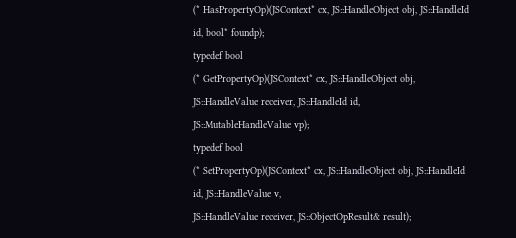(* HasPropertyOp)(JSContext* cx, JS::HandleObject obj, JS::HandleId id, bool* foundp);
typedef bool
(* GetPropertyOp)(JSContext* cx, JS::HandleObject obj, JS::HandleValue receiver, JS::HandleId id,
JS::MutableHandleValue vp);
typedef bool
(* SetPropertyOp)(JSContext* cx, JS::HandleObject obj, JS::HandleId id, JS::HandleValue v,
JS::HandleValue receiver, JS::ObjectOpResult& result);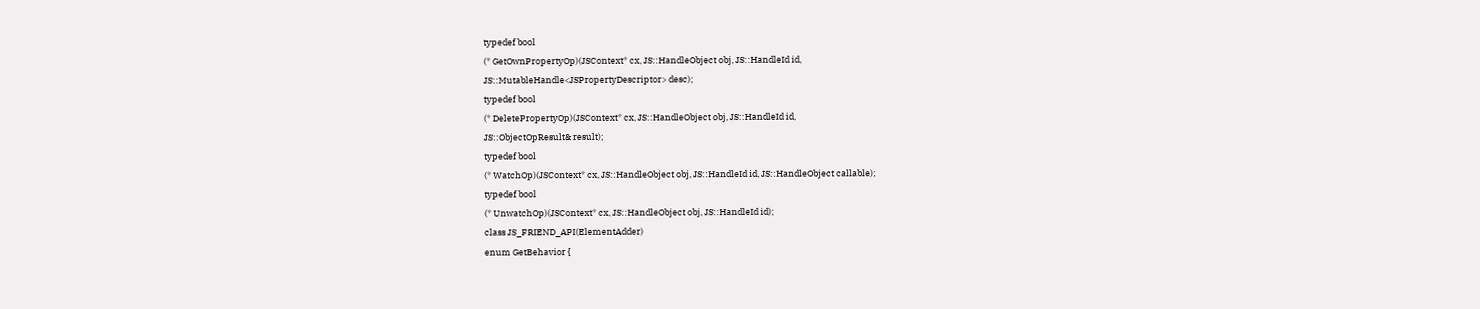typedef bool
(* GetOwnPropertyOp)(JSContext* cx, JS::HandleObject obj, JS::HandleId id,
JS::MutableHandle<JSPropertyDescriptor> desc);
typedef bool
(* DeletePropertyOp)(JSContext* cx, JS::HandleObject obj, JS::HandleId id,
JS::ObjectOpResult& result);
typedef bool
(* WatchOp)(JSContext* cx, JS::HandleObject obj, JS::HandleId id, JS::HandleObject callable);
typedef bool
(* UnwatchOp)(JSContext* cx, JS::HandleObject obj, JS::HandleId id);
class JS_FRIEND_API(ElementAdder)
enum GetBehavior {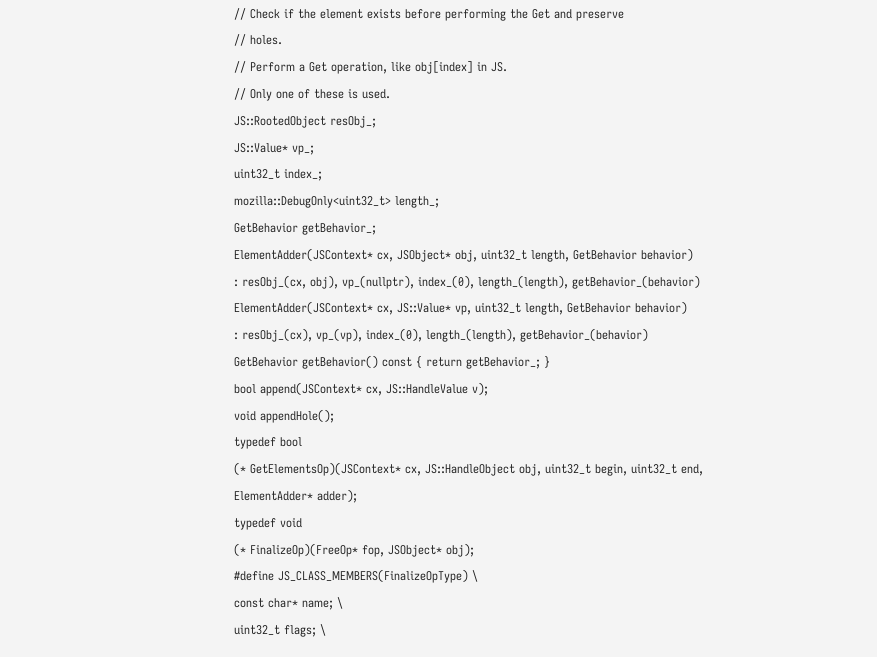// Check if the element exists before performing the Get and preserve
// holes.
// Perform a Get operation, like obj[index] in JS.
// Only one of these is used.
JS::RootedObject resObj_;
JS::Value* vp_;
uint32_t index_;
mozilla::DebugOnly<uint32_t> length_;
GetBehavior getBehavior_;
ElementAdder(JSContext* cx, JSObject* obj, uint32_t length, GetBehavior behavior)
: resObj_(cx, obj), vp_(nullptr), index_(0), length_(length), getBehavior_(behavior)
ElementAdder(JSContext* cx, JS::Value* vp, uint32_t length, GetBehavior behavior)
: resObj_(cx), vp_(vp), index_(0), length_(length), getBehavior_(behavior)
GetBehavior getBehavior() const { return getBehavior_; }
bool append(JSContext* cx, JS::HandleValue v);
void appendHole();
typedef bool
(* GetElementsOp)(JSContext* cx, JS::HandleObject obj, uint32_t begin, uint32_t end,
ElementAdder* adder);
typedef void
(* FinalizeOp)(FreeOp* fop, JSObject* obj);
#define JS_CLASS_MEMBERS(FinalizeOpType) \
const char* name; \
uint32_t flags; \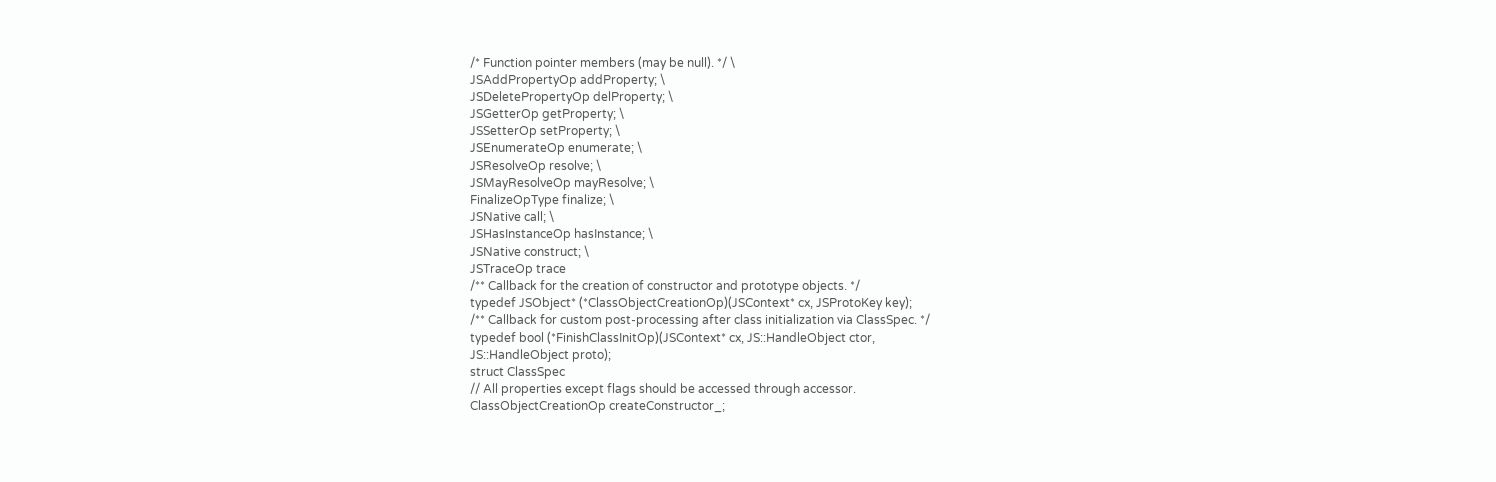/* Function pointer members (may be null). */ \
JSAddPropertyOp addProperty; \
JSDeletePropertyOp delProperty; \
JSGetterOp getProperty; \
JSSetterOp setProperty; \
JSEnumerateOp enumerate; \
JSResolveOp resolve; \
JSMayResolveOp mayResolve; \
FinalizeOpType finalize; \
JSNative call; \
JSHasInstanceOp hasInstance; \
JSNative construct; \
JSTraceOp trace
/** Callback for the creation of constructor and prototype objects. */
typedef JSObject* (*ClassObjectCreationOp)(JSContext* cx, JSProtoKey key);
/** Callback for custom post-processing after class initialization via ClassSpec. */
typedef bool (*FinishClassInitOp)(JSContext* cx, JS::HandleObject ctor,
JS::HandleObject proto);
struct ClassSpec
// All properties except flags should be accessed through accessor.
ClassObjectCreationOp createConstructor_;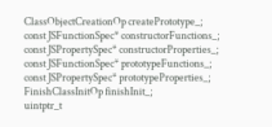ClassObjectCreationOp createPrototype_;
const JSFunctionSpec* constructorFunctions_;
const JSPropertySpec* constructorProperties_;
const JSFunctionSpec* prototypeFunctions_;
const JSPropertySpec* prototypeProperties_;
FinishClassInitOp finishInit_;
uintptr_t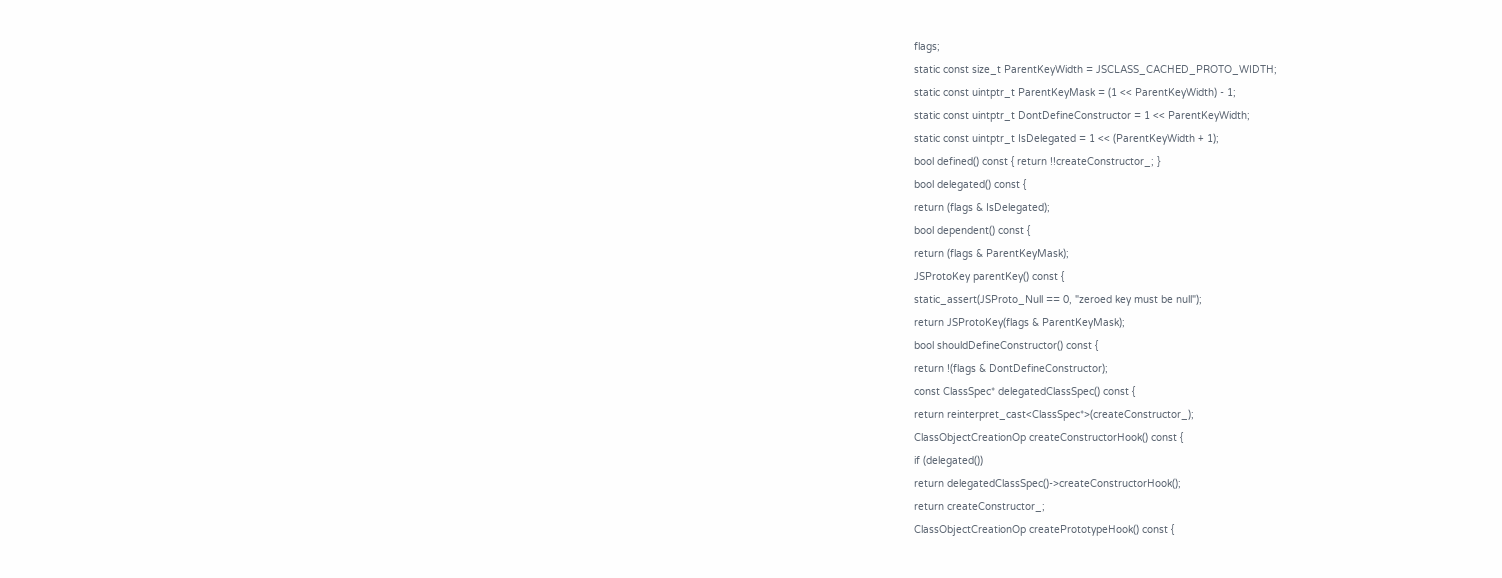flags;
static const size_t ParentKeyWidth = JSCLASS_CACHED_PROTO_WIDTH;
static const uintptr_t ParentKeyMask = (1 << ParentKeyWidth) - 1;
static const uintptr_t DontDefineConstructor = 1 << ParentKeyWidth;
static const uintptr_t IsDelegated = 1 << (ParentKeyWidth + 1);
bool defined() const { return !!createConstructor_; }
bool delegated() const {
return (flags & IsDelegated);
bool dependent() const {
return (flags & ParentKeyMask);
JSProtoKey parentKey() const {
static_assert(JSProto_Null == 0, "zeroed key must be null");
return JSProtoKey(flags & ParentKeyMask);
bool shouldDefineConstructor() const {
return !(flags & DontDefineConstructor);
const ClassSpec* delegatedClassSpec() const {
return reinterpret_cast<ClassSpec*>(createConstructor_);
ClassObjectCreationOp createConstructorHook() const {
if (delegated())
return delegatedClassSpec()->createConstructorHook();
return createConstructor_;
ClassObjectCreationOp createPrototypeHook() const {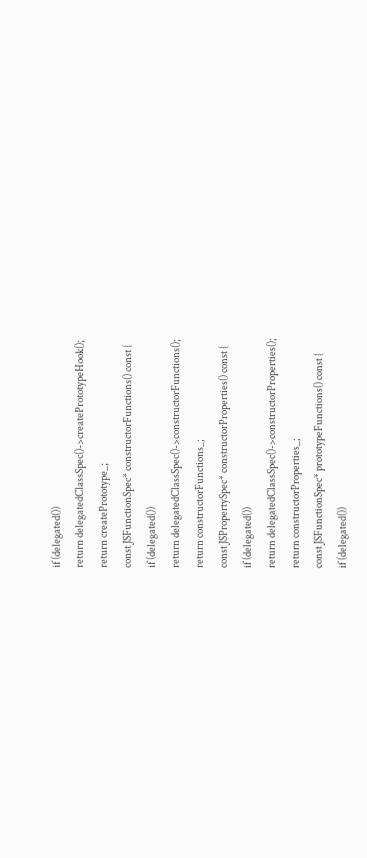if (delegated())
return delegatedClassSpec()->createPrototypeHook();
return createPrototype_;
const JSFunctionSpec* constructorFunctions() const {
if (delegated())
return delegatedClassSpec()->constructorFunctions();
return constructorFunctions_;
const JSPropertySpec* constructorProperties() const {
if (delegated())
return delegatedClassSpec()->constructorProperties();
return constructorProperties_;
const JSFunctionSpec* prototypeFunctions() const {
if (delegated())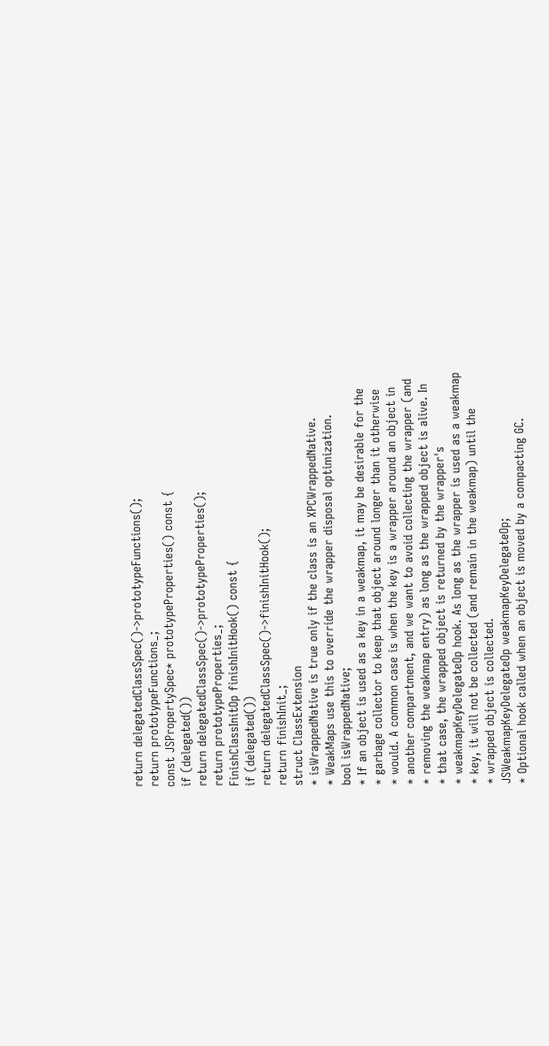return delegatedClassSpec()->prototypeFunctions();
return prototypeFunctions_;
const JSPropertySpec* prototypeProperties() const {
if (delegated())
return delegatedClassSpec()->prototypeProperties();
return prototypeProperties_;
FinishClassInitOp finishInitHook() const {
if (delegated())
return delegatedClassSpec()->finishInitHook();
return finishInit_;
struct ClassExtension
* isWrappedNative is true only if the class is an XPCWrappedNative.
* WeakMaps use this to override the wrapper disposal optimization.
bool isWrappedNative;
* If an object is used as a key in a weakmap, it may be desirable for the
* garbage collector to keep that object around longer than it otherwise
* would. A common case is when the key is a wrapper around an object in
* another compartment, and we want to avoid collecting the wrapper (and
* removing the weakmap entry) as long as the wrapped object is alive. In
* that case, the wrapped object is returned by the wrapper's
* weakmapKeyDelegateOp hook. As long as the wrapper is used as a weakmap
* key, it will not be collected (and remain in the weakmap) until the
* wrapped object is collected.
JSWeakmapKeyDelegateOp weakmapKeyDelegateOp;
* Optional hook called when an object is moved by a compacting GC.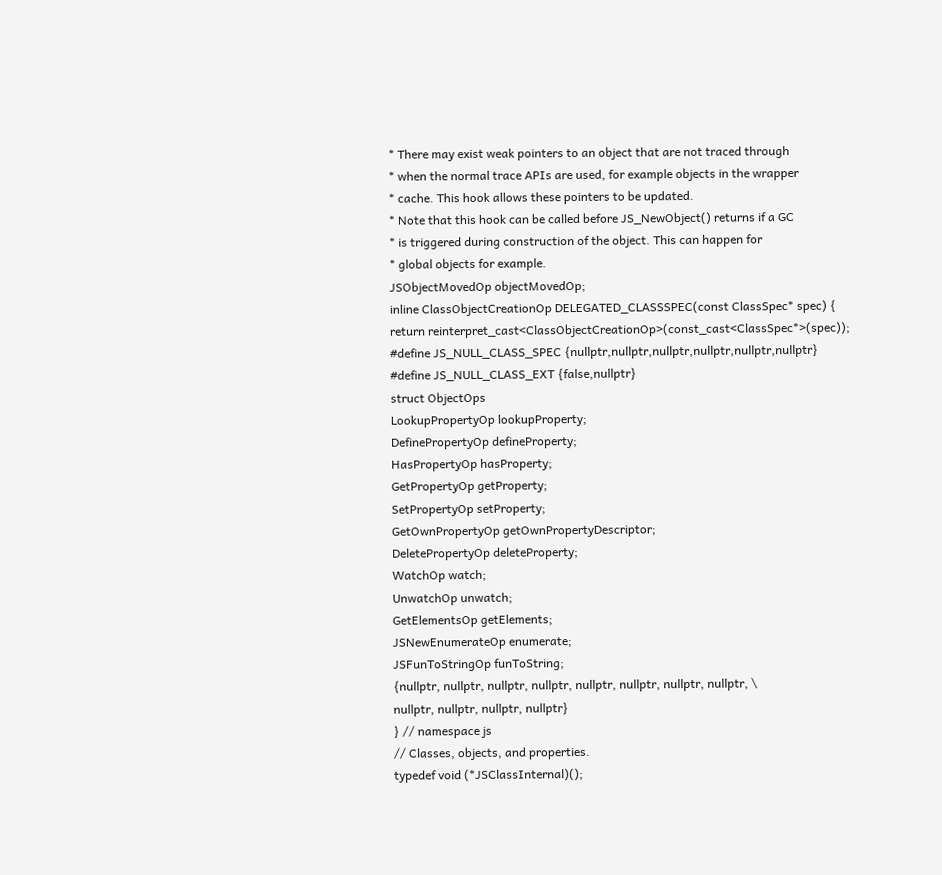* There may exist weak pointers to an object that are not traced through
* when the normal trace APIs are used, for example objects in the wrapper
* cache. This hook allows these pointers to be updated.
* Note that this hook can be called before JS_NewObject() returns if a GC
* is triggered during construction of the object. This can happen for
* global objects for example.
JSObjectMovedOp objectMovedOp;
inline ClassObjectCreationOp DELEGATED_CLASSSPEC(const ClassSpec* spec) {
return reinterpret_cast<ClassObjectCreationOp>(const_cast<ClassSpec*>(spec));
#define JS_NULL_CLASS_SPEC {nullptr,nullptr,nullptr,nullptr,nullptr,nullptr}
#define JS_NULL_CLASS_EXT {false,nullptr}
struct ObjectOps
LookupPropertyOp lookupProperty;
DefinePropertyOp defineProperty;
HasPropertyOp hasProperty;
GetPropertyOp getProperty;
SetPropertyOp setProperty;
GetOwnPropertyOp getOwnPropertyDescriptor;
DeletePropertyOp deleteProperty;
WatchOp watch;
UnwatchOp unwatch;
GetElementsOp getElements;
JSNewEnumerateOp enumerate;
JSFunToStringOp funToString;
{nullptr, nullptr, nullptr, nullptr, nullptr, nullptr, nullptr, nullptr, \
nullptr, nullptr, nullptr, nullptr}
} // namespace js
// Classes, objects, and properties.
typedef void (*JSClassInternal)();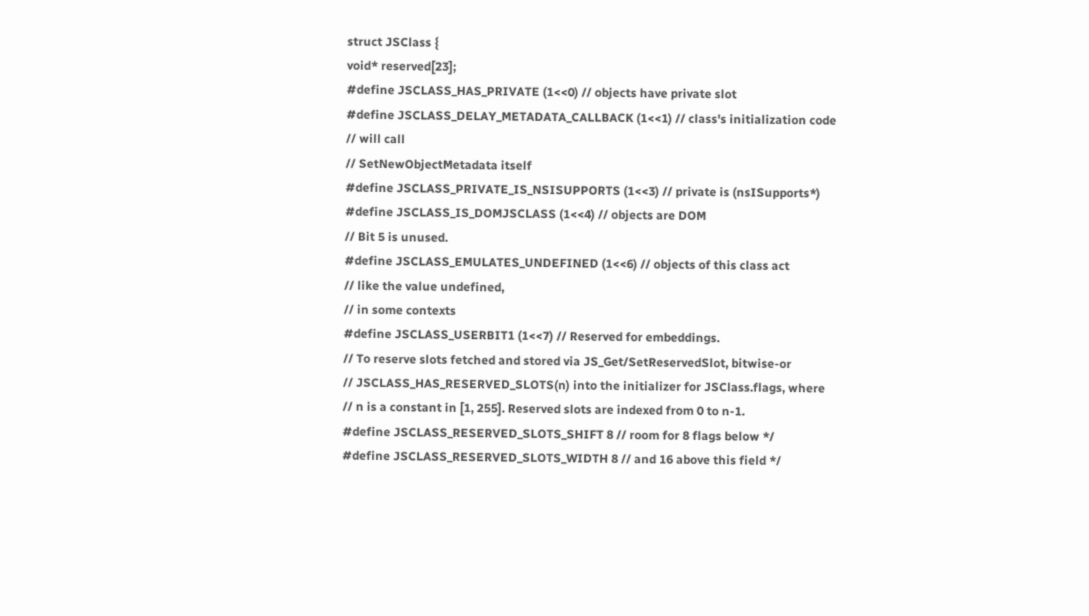struct JSClass {
void* reserved[23];
#define JSCLASS_HAS_PRIVATE (1<<0) // objects have private slot
#define JSCLASS_DELAY_METADATA_CALLBACK (1<<1) // class's initialization code
// will call
// SetNewObjectMetadata itself
#define JSCLASS_PRIVATE_IS_NSISUPPORTS (1<<3) // private is (nsISupports*)
#define JSCLASS_IS_DOMJSCLASS (1<<4) // objects are DOM
// Bit 5 is unused.
#define JSCLASS_EMULATES_UNDEFINED (1<<6) // objects of this class act
// like the value undefined,
// in some contexts
#define JSCLASS_USERBIT1 (1<<7) // Reserved for embeddings.
// To reserve slots fetched and stored via JS_Get/SetReservedSlot, bitwise-or
// JSCLASS_HAS_RESERVED_SLOTS(n) into the initializer for JSClass.flags, where
// n is a constant in [1, 255]. Reserved slots are indexed from 0 to n-1.
#define JSCLASS_RESERVED_SLOTS_SHIFT 8 // room for 8 flags below */
#define JSCLASS_RESERVED_SLOTS_WIDTH 8 // and 16 above this field */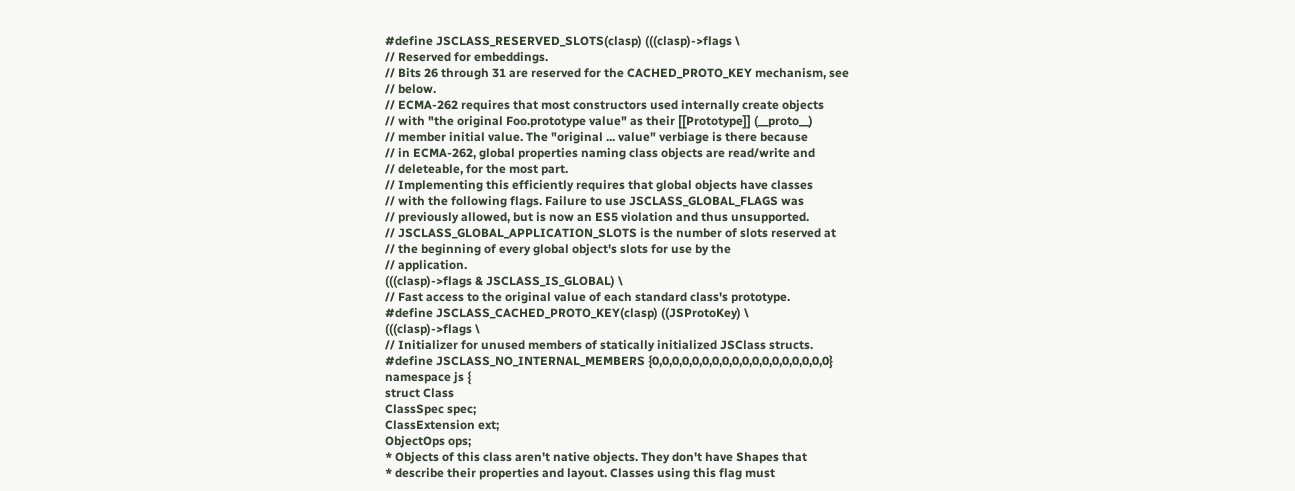#define JSCLASS_RESERVED_SLOTS(clasp) (((clasp)->flags \
// Reserved for embeddings.
// Bits 26 through 31 are reserved for the CACHED_PROTO_KEY mechanism, see
// below.
// ECMA-262 requires that most constructors used internally create objects
// with "the original Foo.prototype value" as their [[Prototype]] (__proto__)
// member initial value. The "original ... value" verbiage is there because
// in ECMA-262, global properties naming class objects are read/write and
// deleteable, for the most part.
// Implementing this efficiently requires that global objects have classes
// with the following flags. Failure to use JSCLASS_GLOBAL_FLAGS was
// previously allowed, but is now an ES5 violation and thus unsupported.
// JSCLASS_GLOBAL_APPLICATION_SLOTS is the number of slots reserved at
// the beginning of every global object's slots for use by the
// application.
(((clasp)->flags & JSCLASS_IS_GLOBAL) \
// Fast access to the original value of each standard class's prototype.
#define JSCLASS_CACHED_PROTO_KEY(clasp) ((JSProtoKey) \
(((clasp)->flags \
// Initializer for unused members of statically initialized JSClass structs.
#define JSCLASS_NO_INTERNAL_MEMBERS {0,0,0,0,0,0,0,0,0,0,0,0,0,0,0,0,0,0}
namespace js {
struct Class
ClassSpec spec;
ClassExtension ext;
ObjectOps ops;
* Objects of this class aren't native objects. They don't have Shapes that
* describe their properties and layout. Classes using this flag must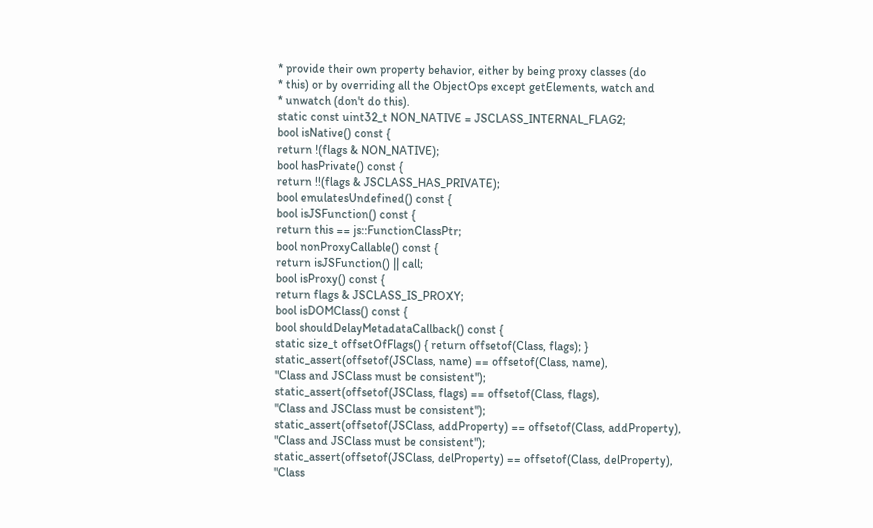* provide their own property behavior, either by being proxy classes (do
* this) or by overriding all the ObjectOps except getElements, watch and
* unwatch (don't do this).
static const uint32_t NON_NATIVE = JSCLASS_INTERNAL_FLAG2;
bool isNative() const {
return !(flags & NON_NATIVE);
bool hasPrivate() const {
return !!(flags & JSCLASS_HAS_PRIVATE);
bool emulatesUndefined() const {
bool isJSFunction() const {
return this == js::FunctionClassPtr;
bool nonProxyCallable() const {
return isJSFunction() || call;
bool isProxy() const {
return flags & JSCLASS_IS_PROXY;
bool isDOMClass() const {
bool shouldDelayMetadataCallback() const {
static size_t offsetOfFlags() { return offsetof(Class, flags); }
static_assert(offsetof(JSClass, name) == offsetof(Class, name),
"Class and JSClass must be consistent");
static_assert(offsetof(JSClass, flags) == offsetof(Class, flags),
"Class and JSClass must be consistent");
static_assert(offsetof(JSClass, addProperty) == offsetof(Class, addProperty),
"Class and JSClass must be consistent");
static_assert(offsetof(JSClass, delProperty) == offsetof(Class, delProperty),
"Class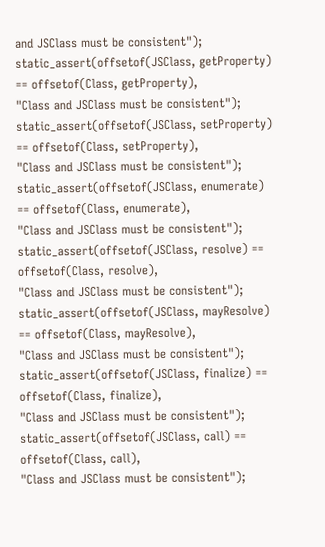and JSClass must be consistent");
static_assert(offsetof(JSClass, getProperty) == offsetof(Class, getProperty),
"Class and JSClass must be consistent");
static_assert(offsetof(JSClass, setProperty) == offsetof(Class, setProperty),
"Class and JSClass must be consistent");
static_assert(offsetof(JSClass, enumerate) == offsetof(Class, enumerate),
"Class and JSClass must be consistent");
static_assert(offsetof(JSClass, resolve) == offsetof(Class, resolve),
"Class and JSClass must be consistent");
static_assert(offsetof(JSClass, mayResolve) == offsetof(Class, mayResolve),
"Class and JSClass must be consistent");
static_assert(offsetof(JSClass, finalize) == offsetof(Class, finalize),
"Class and JSClass must be consistent");
static_assert(offsetof(JSClass, call) == offsetof(Class, call),
"Class and JSClass must be consistent");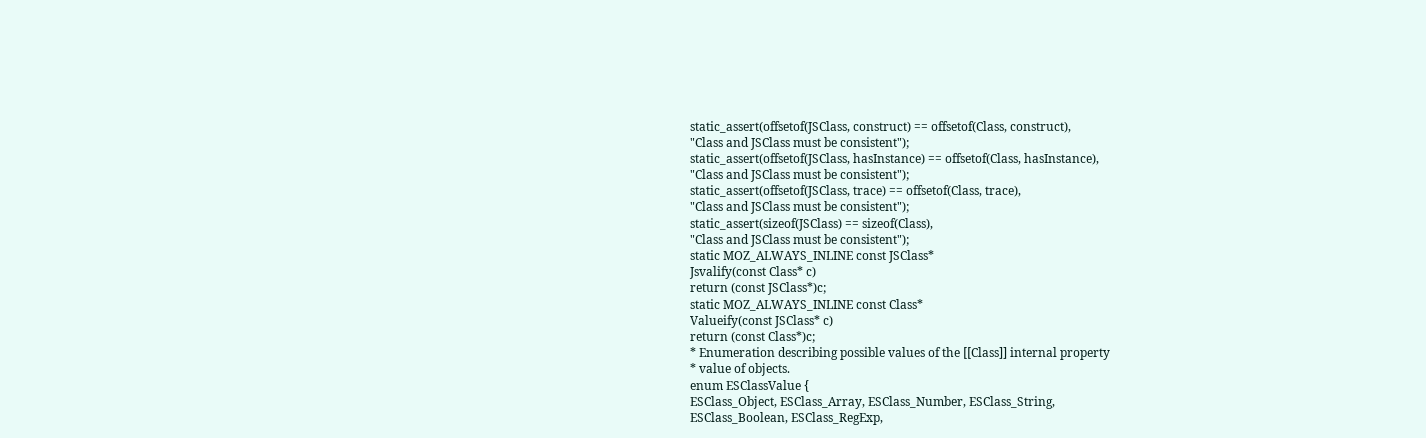static_assert(offsetof(JSClass, construct) == offsetof(Class, construct),
"Class and JSClass must be consistent");
static_assert(offsetof(JSClass, hasInstance) == offsetof(Class, hasInstance),
"Class and JSClass must be consistent");
static_assert(offsetof(JSClass, trace) == offsetof(Class, trace),
"Class and JSClass must be consistent");
static_assert(sizeof(JSClass) == sizeof(Class),
"Class and JSClass must be consistent");
static MOZ_ALWAYS_INLINE const JSClass*
Jsvalify(const Class* c)
return (const JSClass*)c;
static MOZ_ALWAYS_INLINE const Class*
Valueify(const JSClass* c)
return (const Class*)c;
* Enumeration describing possible values of the [[Class]] internal property
* value of objects.
enum ESClassValue {
ESClass_Object, ESClass_Array, ESClass_Number, ESClass_String,
ESClass_Boolean, ESClass_RegExp,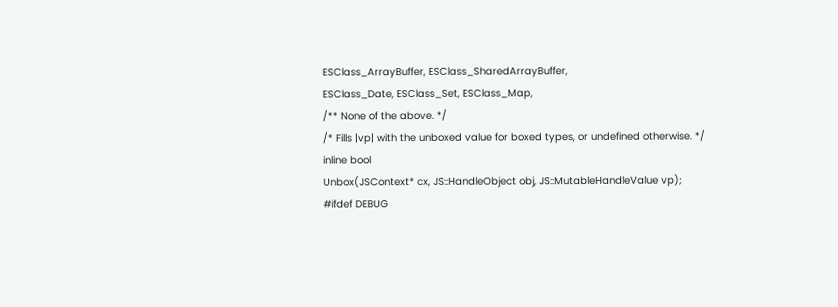ESClass_ArrayBuffer, ESClass_SharedArrayBuffer,
ESClass_Date, ESClass_Set, ESClass_Map,
/** None of the above. */
/* Fills |vp| with the unboxed value for boxed types, or undefined otherwise. */
inline bool
Unbox(JSContext* cx, JS::HandleObject obj, JS::MutableHandleValue vp);
#ifdef DEBUG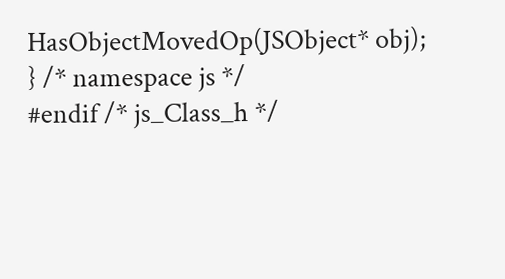HasObjectMovedOp(JSObject* obj);
} /* namespace js */
#endif /* js_Class_h */